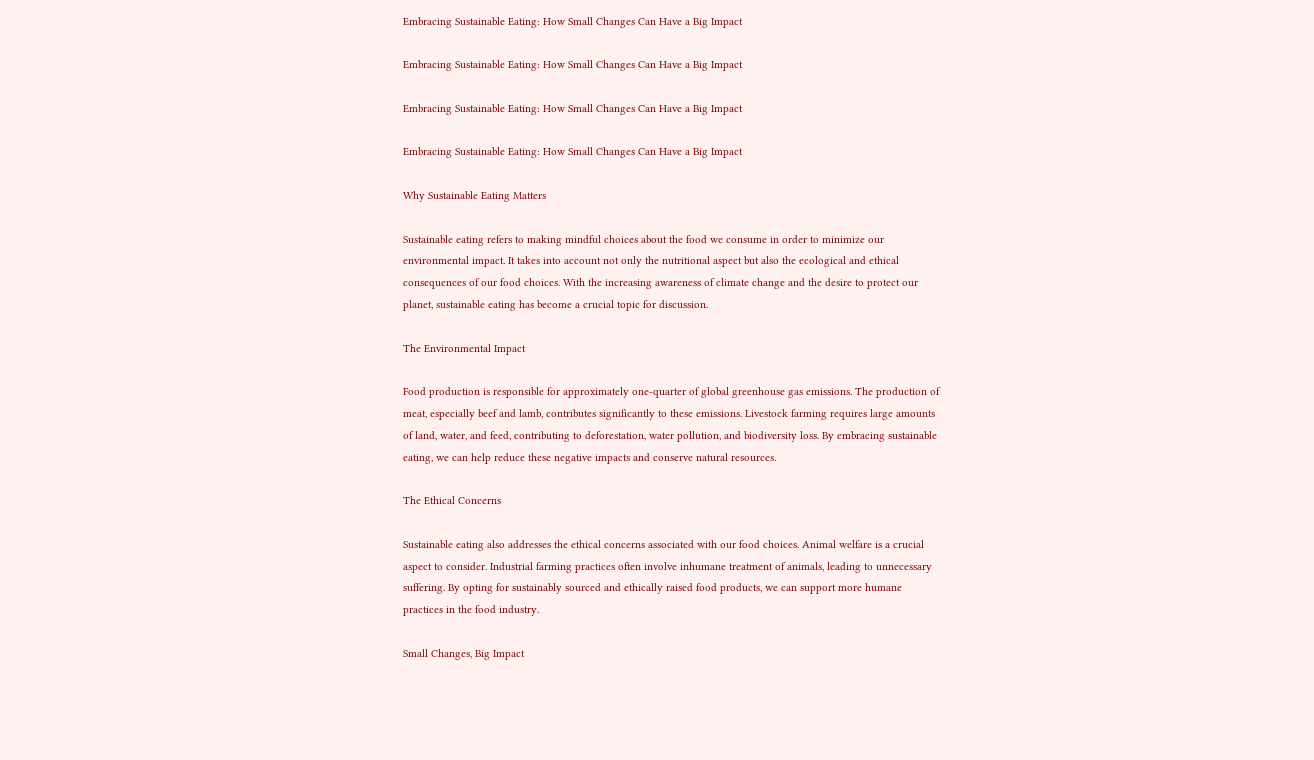Embracing Sustainable Eating: How Small Changes Can Have a Big Impact

Embracing Sustainable Eating: How Small Changes Can Have a Big Impact

Embracing Sustainable Eating: How Small Changes Can Have a Big Impact

Embracing Sustainable Eating: How Small Changes Can Have a Big Impact

Why Sustainable Eating Matters

Sustainable eating refers to making mindful choices about the food we consume in order to minimize our environmental impact. It takes into account not only the nutritional aspect but also the ecological and ethical consequences of our food choices. With the increasing awareness of climate change and the desire to protect our planet, sustainable eating has become a crucial topic for discussion.

The Environmental Impact

Food production is responsible for approximately one-quarter of global greenhouse gas emissions. The production of meat, especially beef and lamb, contributes significantly to these emissions. Livestock farming requires large amounts of land, water, and feed, contributing to deforestation, water pollution, and biodiversity loss. By embracing sustainable eating, we can help reduce these negative impacts and conserve natural resources.

The Ethical Concerns

Sustainable eating also addresses the ethical concerns associated with our food choices. Animal welfare is a crucial aspect to consider. Industrial farming practices often involve inhumane treatment of animals, leading to unnecessary suffering. By opting for sustainably sourced and ethically raised food products, we can support more humane practices in the food industry.

Small Changes, Big Impact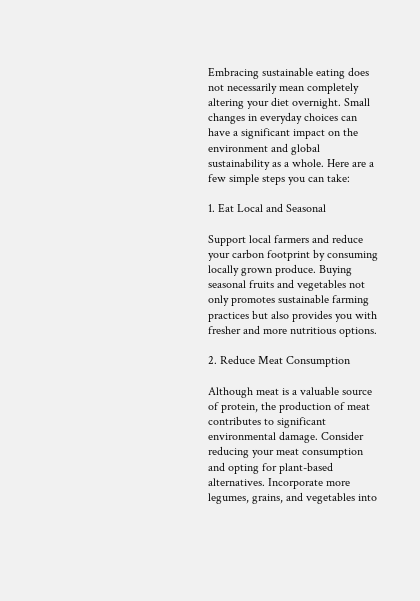Embracing sustainable eating does not necessarily mean completely altering your diet overnight. Small changes in everyday choices can have a significant impact on the environment and global sustainability as a whole. Here are a few simple steps you can take:

1. Eat Local and Seasonal

Support local farmers and reduce your carbon footprint by consuming locally grown produce. Buying seasonal fruits and vegetables not only promotes sustainable farming practices but also provides you with fresher and more nutritious options.

2. Reduce Meat Consumption

Although meat is a valuable source of protein, the production of meat contributes to significant environmental damage. Consider reducing your meat consumption and opting for plant-based alternatives. Incorporate more legumes, grains, and vegetables into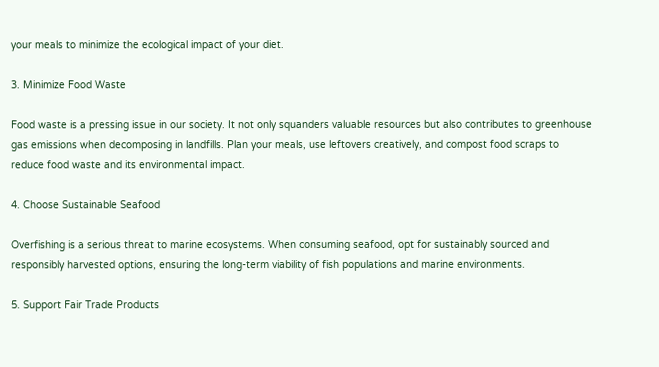your meals to minimize the ecological impact of your diet.

3. Minimize Food Waste

Food waste is a pressing issue in our society. It not only squanders valuable resources but also contributes to greenhouse gas emissions when decomposing in landfills. Plan your meals, use leftovers creatively, and compost food scraps to reduce food waste and its environmental impact.

4. Choose Sustainable Seafood

Overfishing is a serious threat to marine ecosystems. When consuming seafood, opt for sustainably sourced and responsibly harvested options, ensuring the long-term viability of fish populations and marine environments.

5. Support Fair Trade Products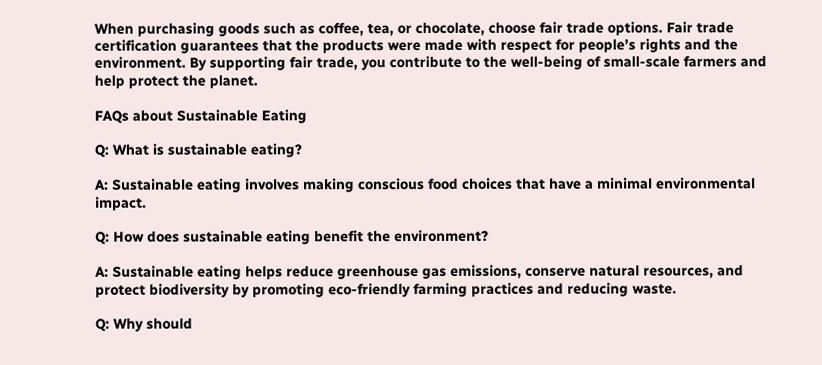When purchasing goods such as coffee, tea, or chocolate, choose fair trade options. Fair trade certification guarantees that the products were made with respect for people’s rights and the environment. By supporting fair trade, you contribute to the well-being of small-scale farmers and help protect the planet.

FAQs about Sustainable Eating

Q: What is sustainable eating?

A: Sustainable eating involves making conscious food choices that have a minimal environmental impact.

Q: How does sustainable eating benefit the environment?

A: Sustainable eating helps reduce greenhouse gas emissions, conserve natural resources, and protect biodiversity by promoting eco-friendly farming practices and reducing waste.

Q: Why should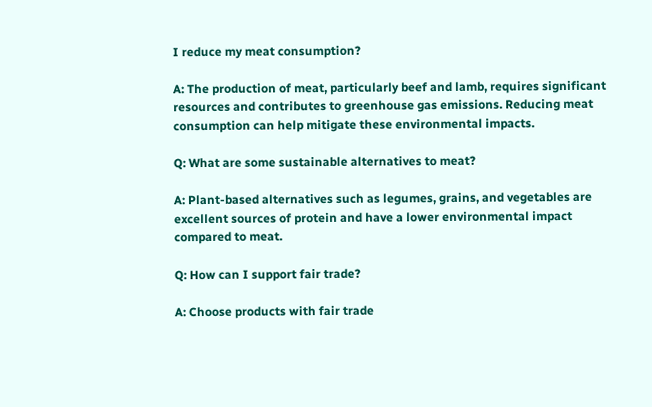I reduce my meat consumption?

A: The production of meat, particularly beef and lamb, requires significant resources and contributes to greenhouse gas emissions. Reducing meat consumption can help mitigate these environmental impacts.

Q: What are some sustainable alternatives to meat?

A: Plant-based alternatives such as legumes, grains, and vegetables are excellent sources of protein and have a lower environmental impact compared to meat.

Q: How can I support fair trade?

A: Choose products with fair trade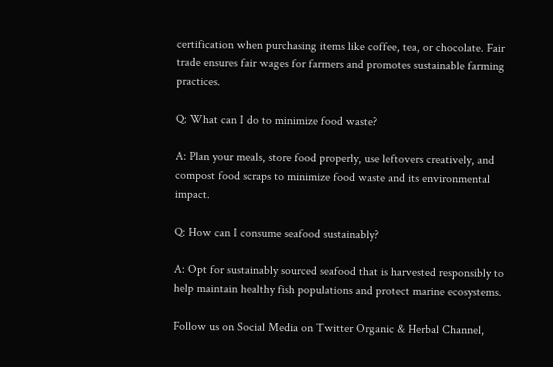certification when purchasing items like coffee, tea, or chocolate. Fair trade ensures fair wages for farmers and promotes sustainable farming practices.

Q: What can I do to minimize food waste?

A: Plan your meals, store food properly, use leftovers creatively, and compost food scraps to minimize food waste and its environmental impact.

Q: How can I consume seafood sustainably?

A: Opt for sustainably sourced seafood that is harvested responsibly to help maintain healthy fish populations and protect marine ecosystems.

Follow us on Social Media on Twitter Organic & Herbal Channel,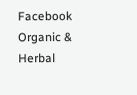Facebook Organic & Herbal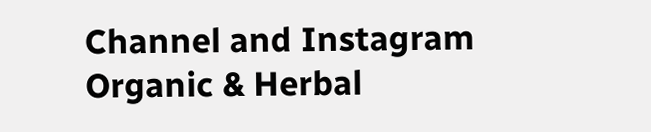Channel and Instagram Organic & Herbal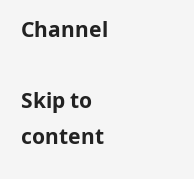Channel

Skip to content